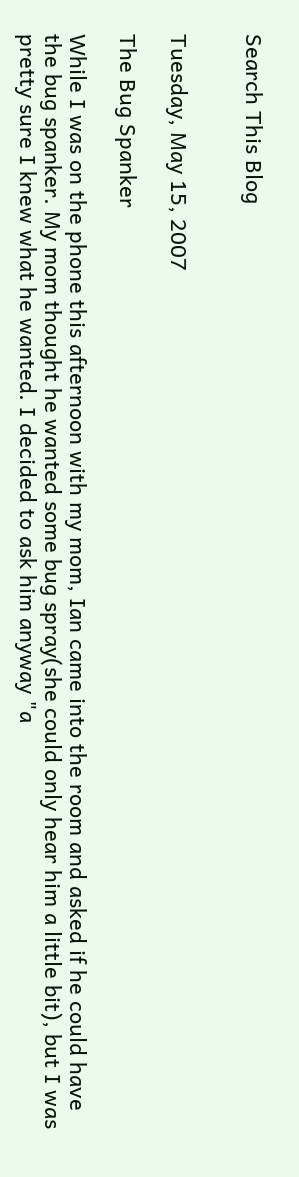Search This Blog


Tuesday, May 15, 2007

The Bug Spanker

While I was on the phone this afternoon with my mom, Ian came into the room and asked if he could have the bug spanker. My mom thought he wanted some bug spray(she could only hear him a little bit), but I was pretty sure I knew what he wanted. I decided to ask him anyway "a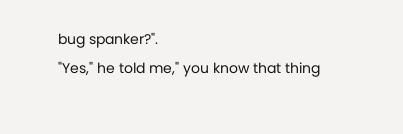bug spanker?".
"Yes," he told me," you know that thing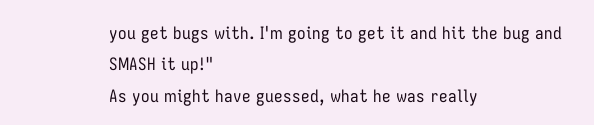you get bugs with. I'm going to get it and hit the bug and SMASH it up!"
As you might have guessed, what he was really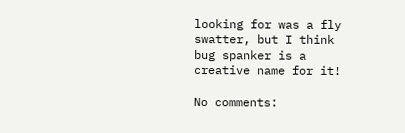looking for was a fly swatter, but I think bug spanker is a creative name for it!

No comments: